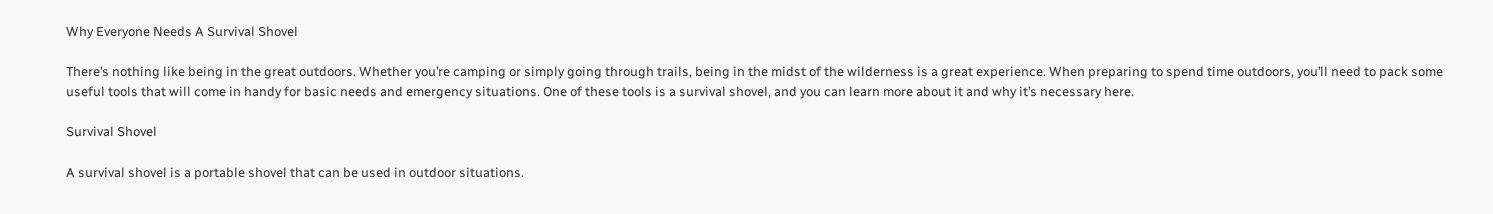Why Everyone Needs A Survival Shovel

There’s nothing like being in the great outdoors. Whether you’re camping or simply going through trails, being in the midst of the wilderness is a great experience. When preparing to spend time outdoors, you’ll need to pack some useful tools that will come in handy for basic needs and emergency situations. One of these tools is a survival shovel, and you can learn more about it and why it’s necessary here.

Survival Shovel

A survival shovel is a portable shovel that can be used in outdoor situations.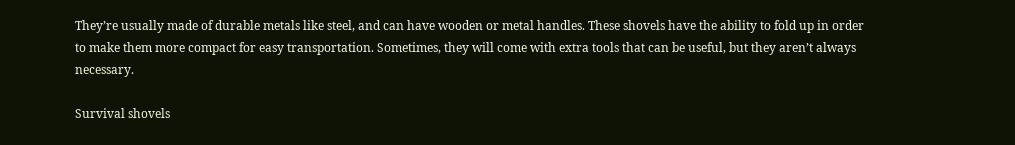They’re usually made of durable metals like steel, and can have wooden or metal handles. These shovels have the ability to fold up in order to make them more compact for easy transportation. Sometimes, they will come with extra tools that can be useful, but they aren’t always necessary.

Survival shovels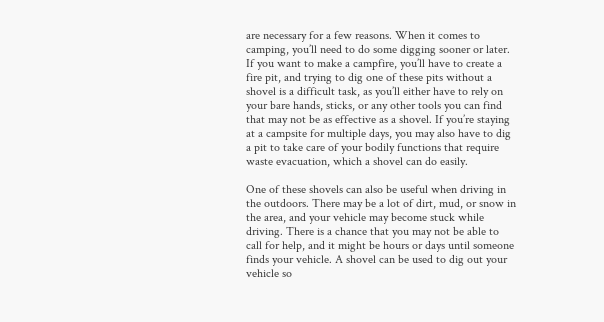are necessary for a few reasons. When it comes to camping, you’ll need to do some digging sooner or later. If you want to make a campfire, you’ll have to create a fire pit, and trying to dig one of these pits without a shovel is a difficult task, as you’ll either have to rely on your bare hands, sticks, or any other tools you can find that may not be as effective as a shovel. If you’re staying at a campsite for multiple days, you may also have to dig a pit to take care of your bodily functions that require waste evacuation, which a shovel can do easily.

One of these shovels can also be useful when driving in the outdoors. There may be a lot of dirt, mud, or snow in the area, and your vehicle may become stuck while driving. There is a chance that you may not be able to call for help, and it might be hours or days until someone finds your vehicle. A shovel can be used to dig out your vehicle so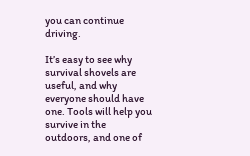you can continue driving.

It’s easy to see why survival shovels are useful, and why everyone should have one. Tools will help you survive in the outdoors, and one of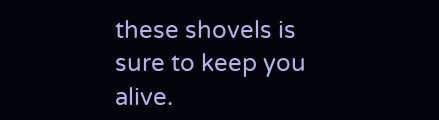these shovels is sure to keep you alive.